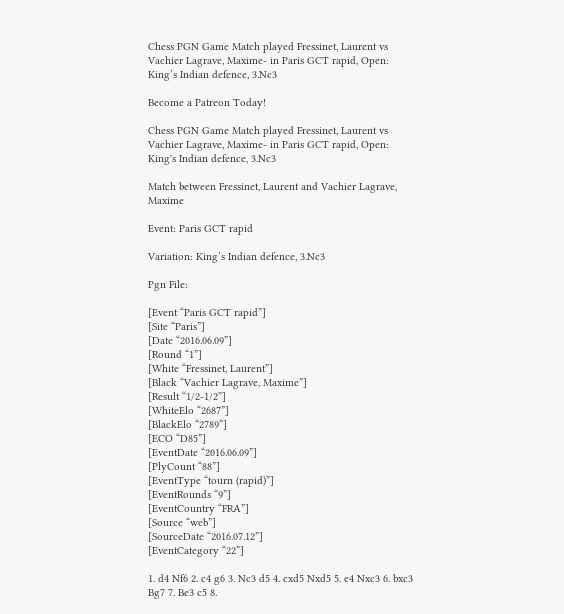Chess PGN Game Match played Fressinet, Laurent vs Vachier Lagrave, Maxime- in Paris GCT rapid, Open: King’s Indian defence, 3.Nc3

Become a Patreon Today!

Chess PGN Game Match played Fressinet, Laurent vs Vachier Lagrave, Maxime- in Paris GCT rapid, Open: King's Indian defence, 3.Nc3

Match between Fressinet, Laurent and Vachier Lagrave, Maxime

Event: Paris GCT rapid

Variation: King’s Indian defence, 3.Nc3

Pgn File:

[Event “Paris GCT rapid”]
[Site “Paris”]
[Date “2016.06.09”]
[Round “1”]
[White “Fressinet, Laurent”]
[Black “Vachier Lagrave, Maxime”]
[Result “1/2-1/2”]
[WhiteElo “2687”]
[BlackElo “2789”]
[ECO “D85”]
[EventDate “2016.06.09”]
[PlyCount “88”]
[EventType “tourn (rapid)”]
[EventRounds “9”]
[EventCountry “FRA”]
[Source “web”]
[SourceDate “2016.07.12”]
[EventCategory “22”]

1. d4 Nf6 2. c4 g6 3. Nc3 d5 4. cxd5 Nxd5 5. e4 Nxc3 6. bxc3 Bg7 7. Be3 c5 8.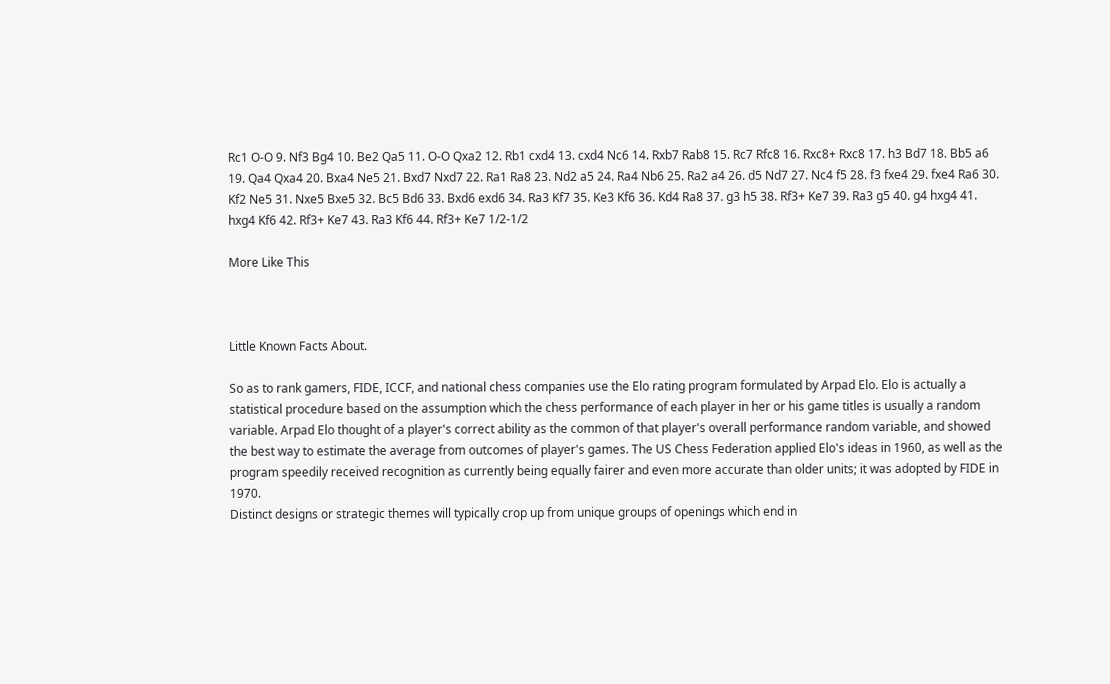Rc1 O-O 9. Nf3 Bg4 10. Be2 Qa5 11. O-O Qxa2 12. Rb1 cxd4 13. cxd4 Nc6 14. Rxb7 Rab8 15. Rc7 Rfc8 16. Rxc8+ Rxc8 17. h3 Bd7 18. Bb5 a6 19. Qa4 Qxa4 20. Bxa4 Ne5 21. Bxd7 Nxd7 22. Ra1 Ra8 23. Nd2 a5 24. Ra4 Nb6 25. Ra2 a4 26. d5 Nd7 27. Nc4 f5 28. f3 fxe4 29. fxe4 Ra6 30. Kf2 Ne5 31. Nxe5 Bxe5 32. Bc5 Bd6 33. Bxd6 exd6 34. Ra3 Kf7 35. Ke3 Kf6 36. Kd4 Ra8 37. g3 h5 38. Rf3+ Ke7 39. Ra3 g5 40. g4 hxg4 41. hxg4 Kf6 42. Rf3+ Ke7 43. Ra3 Kf6 44. Rf3+ Ke7 1/2-1/2

More Like This



Little Known Facts About.

So as to rank gamers, FIDE, ICCF, and national chess companies use the Elo rating program formulated by Arpad Elo. Elo is actually a statistical procedure based on the assumption which the chess performance of each player in her or his game titles is usually a random variable. Arpad Elo thought of a player's correct ability as the common of that player's overall performance random variable, and showed the best way to estimate the average from outcomes of player's games. The US Chess Federation applied Elo's ideas in 1960, as well as the program speedily received recognition as currently being equally fairer and even more accurate than older units; it was adopted by FIDE in 1970.
Distinct designs or strategic themes will typically crop up from unique groups of openings which end in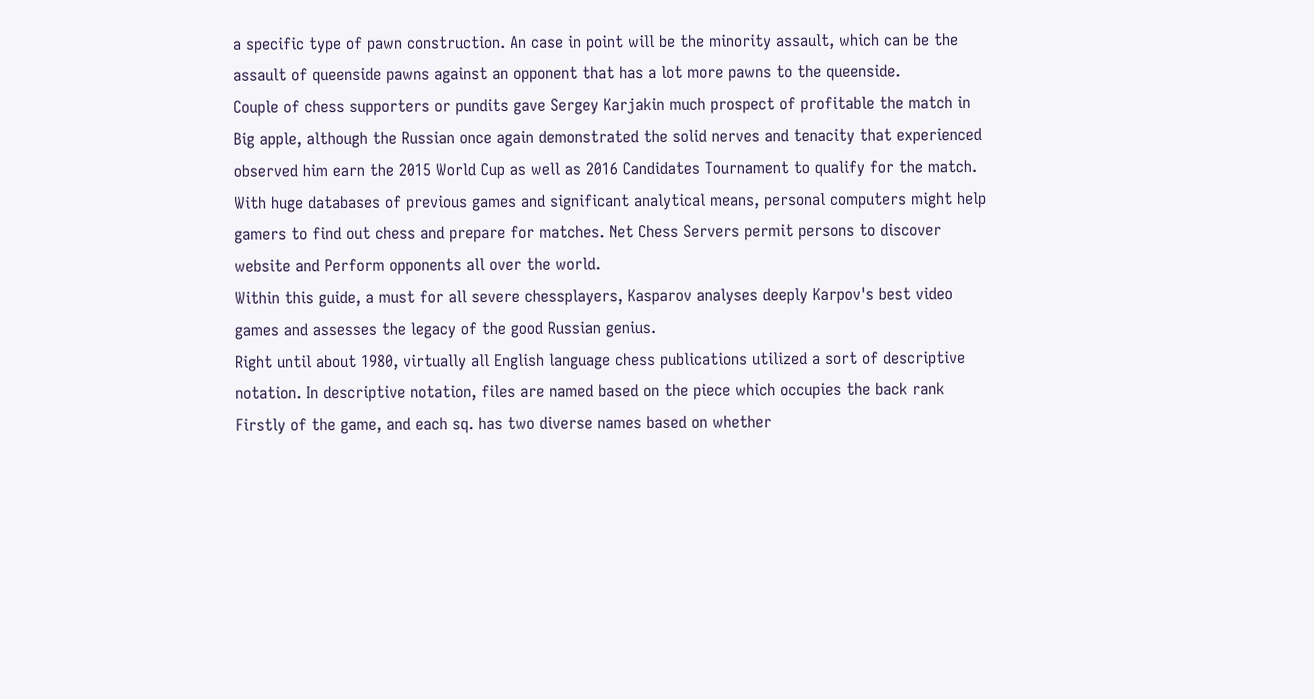a specific type of pawn construction. An case in point will be the minority assault, which can be the assault of queenside pawns against an opponent that has a lot more pawns to the queenside.
Couple of chess supporters or pundits gave Sergey Karjakin much prospect of profitable the match in Big apple, although the Russian once again demonstrated the solid nerves and tenacity that experienced observed him earn the 2015 World Cup as well as 2016 Candidates Tournament to qualify for the match.
With huge databases of previous games and significant analytical means, personal computers might help gamers to find out chess and prepare for matches. Net Chess Servers permit persons to discover website and Perform opponents all over the world.
Within this guide, a must for all severe chessplayers, Kasparov analyses deeply Karpov's best video games and assesses the legacy of the good Russian genius.
Right until about 1980, virtually all English language chess publications utilized a sort of descriptive notation. In descriptive notation, files are named based on the piece which occupies the back rank Firstly of the game, and each sq. has two diverse names based on whether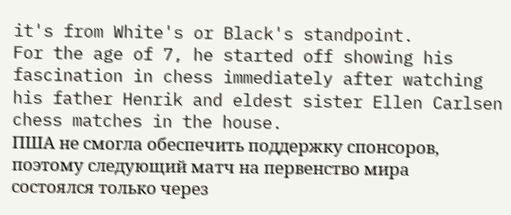it's from White's or Black's standpoint.
For the age of 7, he started off showing his fascination in chess immediately after watching his father Henrik and eldest sister Ellen Carlsen chess matches in the house.
ПША не смогла обеспечить поддержку спонсоров, поэтому следующий матч на первенство мира состоялся только через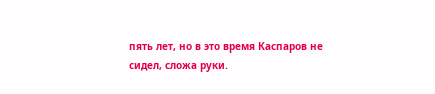пять лет, но в это время Каспаров не сидел, сложа руки.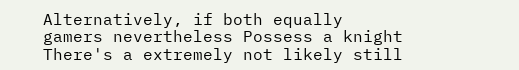Alternatively, if both equally gamers nevertheless Possess a knight There's a extremely not likely still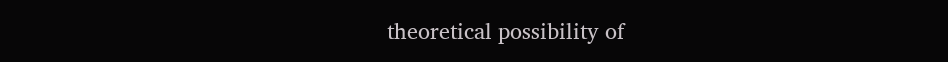theoretical possibility of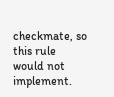checkmate, so this rule would not implement.